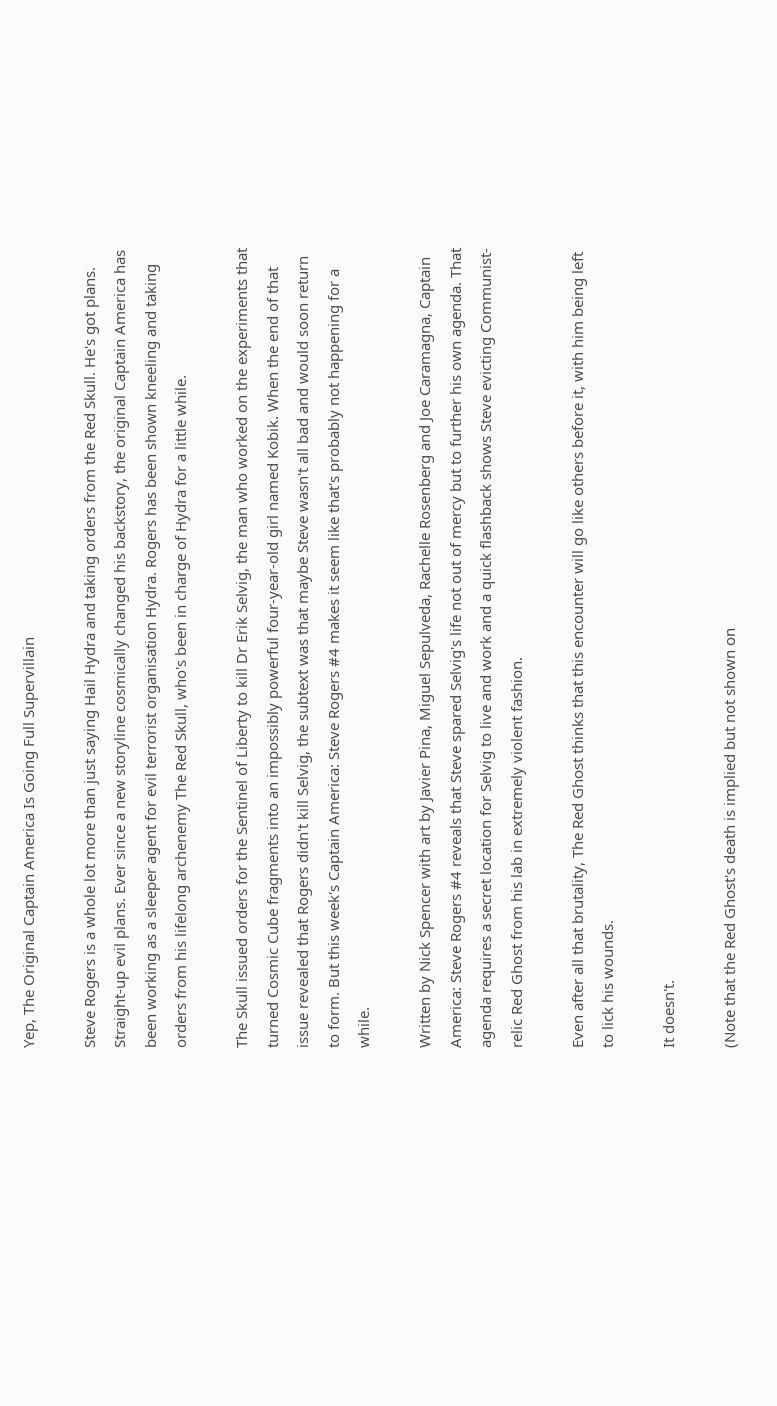Yep, The Original Captain America Is Going Full Supervillain

Steve Rogers is a whole lot more than just saying Hail Hydra and taking orders from the Red Skull. He's got plans. Straight-up evil plans. Ever since a new storyline cosmically changed his backstory, the original Captain America has been working as a sleeper agent for evil terrorist organisation Hydra. Rogers has been shown kneeling and taking orders from his lifelong archenemy The Red Skull, who's been in charge of Hydra for a little while.

The Skull issued orders for the Sentinel of Liberty to kill Dr Erik Selvig, the man who worked on the experiments that turned Cosmic Cube fragments into an impossibly powerful four-year-old girl named Kobik. When the end of that issue revealed that Rogers didn't kill Selvig, the subtext was that maybe Steve wasn't all bad and would soon return to form. But this week's Captain America: Steve Rogers #4 makes it seem like that's probably not happening for a while.

Written by Nick Spencer with art by Javier Pina, Miguel Sepulveda, Rachelle Rosenberg and Joe Caramagna, Captain America: Steve Rogers #4 reveals that Steve spared Selvig's life not out of mercy but to further his own agenda. That agenda requires a secret location for Selvig to live and work and a quick flashback shows Steve evicting Communist-relic Red Ghost from his lab in extremely violent fashion.

Even after all that brutality, The Red Ghost thinks that this encounter will go like others before it, with him being left to lick his wounds.

It doesn't.

(Note that the Red Ghost's death is implied but not shown on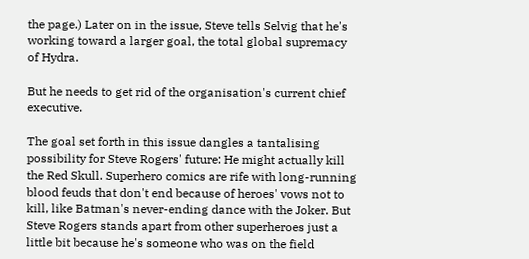the page.) Later on in the issue, Steve tells Selvig that he's working toward a larger goal, the total global supremacy of Hydra.

But he needs to get rid of the organisation's current chief executive.

The goal set forth in this issue dangles a tantalising possibility for Steve Rogers' future: He might actually kill the Red Skull. Superhero comics are rife with long-running blood feuds that don't end because of heroes' vows not to kill, like Batman's never-ending dance with the Joker. But Steve Rogers stands apart from other superheroes just a little bit because he's someone who was on the field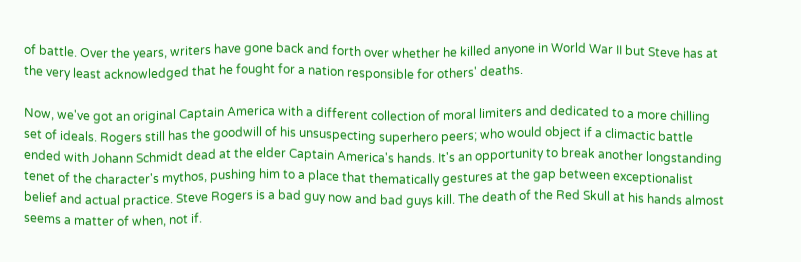of battle. Over the years, writers have gone back and forth over whether he killed anyone in World War II but Steve has at the very least acknowledged that he fought for a nation responsible for others' deaths.

Now, we've got an original Captain America with a different collection of moral limiters and dedicated to a more chilling set of ideals. Rogers still has the goodwill of his unsuspecting superhero peers; who would object if a climactic battle ended with Johann Schmidt dead at the elder Captain America's hands. It's an opportunity to break another longstanding tenet of the character's mythos, pushing him to a place that thematically gestures at the gap between exceptionalist belief and actual practice. Steve Rogers is a bad guy now and bad guys kill. The death of the Red Skull at his hands almost seems a matter of when, not if.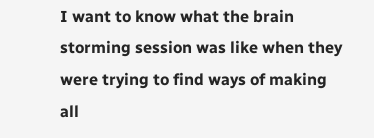I want to know what the brain storming session was like when they were trying to find ways of making all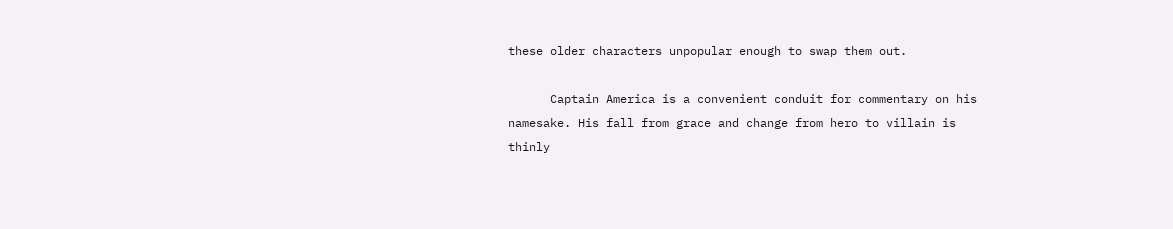these older characters unpopular enough to swap them out.

      Captain America is a convenient conduit for commentary on his namesake. His fall from grace and change from hero to villain is thinly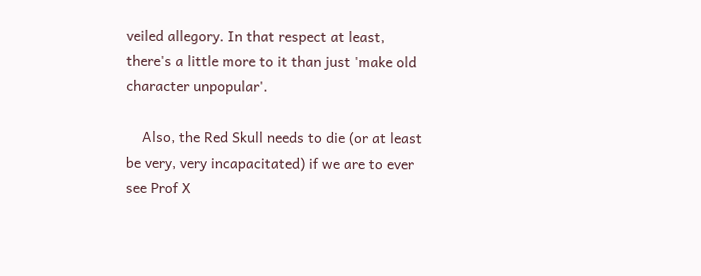veiled allegory. In that respect at least, there's a little more to it than just 'make old character unpopular'.

    Also, the Red Skull needs to die (or at least be very, very incapacitated) if we are to ever see Prof X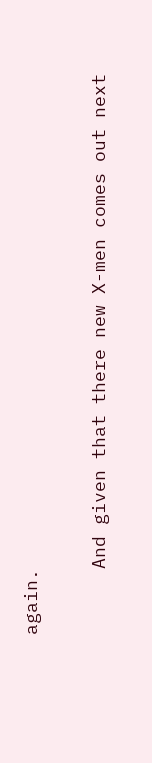again.

      And given that there new X-men comes out next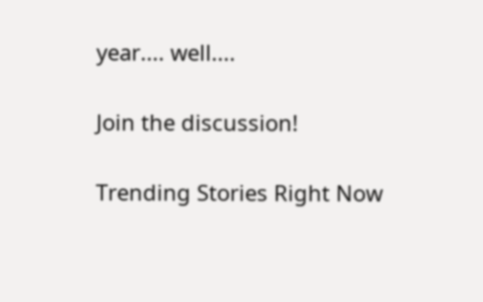year.... well....

Join the discussion!

Trending Stories Right Now